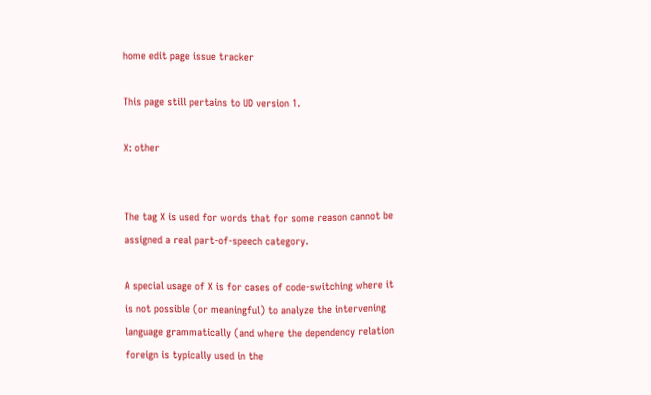home edit page issue tracker

This page still pertains to UD version 1.

X: other


The tag X is used for words that for some reason cannot be assigned a real part-of-speech category.

A special usage of X is for cases of code-switching where it is not possible (or meaningful) to analyze the intervening language grammatically (and where the dependency relation foreign is typically used in the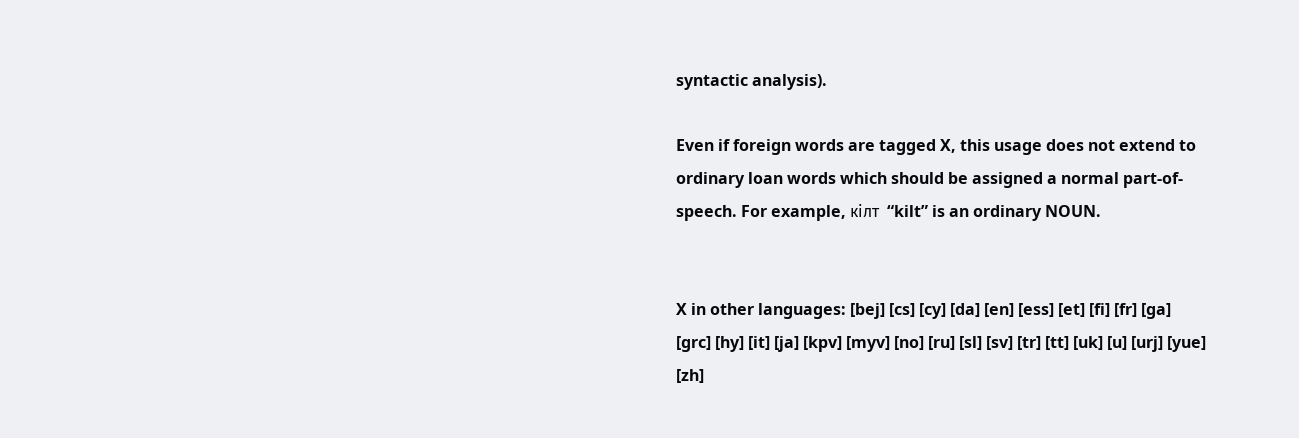syntactic analysis).

Even if foreign words are tagged X, this usage does not extend to ordinary loan words which should be assigned a normal part-of-speech. For example, кілт  “kilt” is an ordinary NOUN.


X in other languages: [bej] [cs] [cy] [da] [en] [ess] [et] [fi] [fr] [ga] [grc] [hy] [it] [ja] [kpv] [myv] [no] [ru] [sl] [sv] [tr] [tt] [uk] [u] [urj] [yue] [zh]